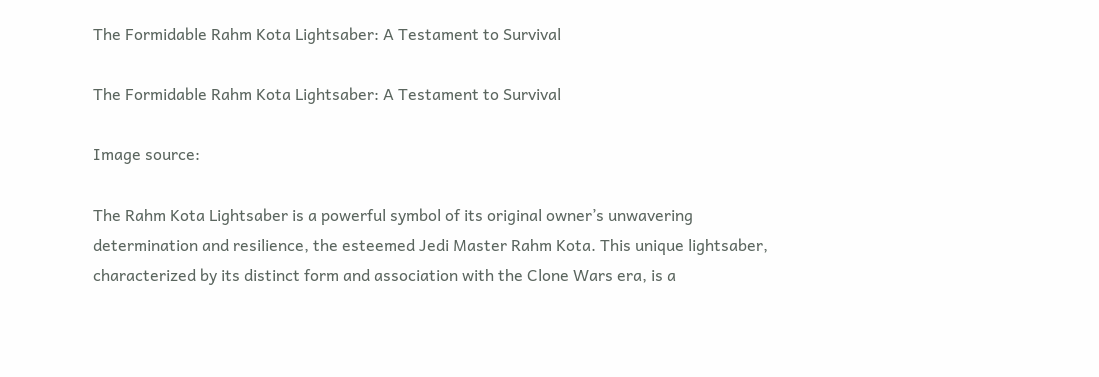The Formidable Rahm Kota Lightsaber: A Testament to Survival

The Formidable Rahm Kota Lightsaber: A Testament to Survival

Image source:

The Rahm Kota Lightsaber is a powerful symbol of its original owner’s unwavering determination and resilience, the esteemed Jedi Master Rahm Kota. This unique lightsaber, characterized by its distinct form and association with the Clone Wars era, is a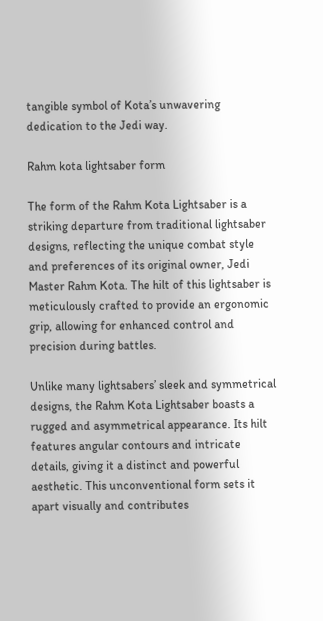tangible symbol of Kota’s unwavering dedication to the Jedi way.

Rahm kota lightsaber form

The form of the Rahm Kota Lightsaber is a striking departure from traditional lightsaber designs, reflecting the unique combat style and preferences of its original owner, Jedi Master Rahm Kota. The hilt of this lightsaber is meticulously crafted to provide an ergonomic grip, allowing for enhanced control and precision during battles.

Unlike many lightsabers’ sleek and symmetrical designs, the Rahm Kota Lightsaber boasts a rugged and asymmetrical appearance. Its hilt features angular contours and intricate details, giving it a distinct and powerful aesthetic. This unconventional form sets it apart visually and contributes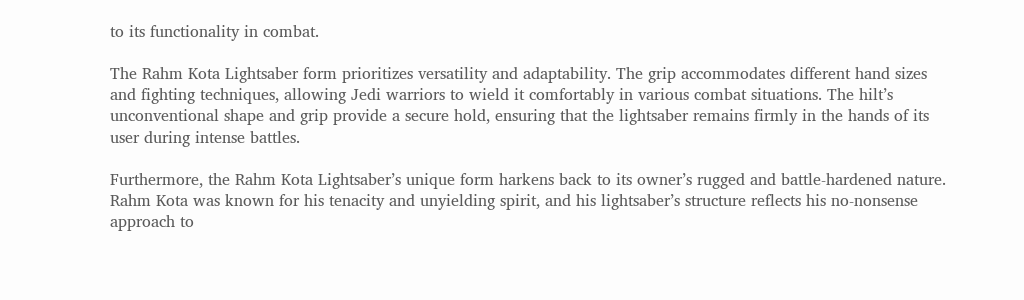to its functionality in combat.

The Rahm Kota Lightsaber form prioritizes versatility and adaptability. The grip accommodates different hand sizes and fighting techniques, allowing Jedi warriors to wield it comfortably in various combat situations. The hilt’s unconventional shape and grip provide a secure hold, ensuring that the lightsaber remains firmly in the hands of its user during intense battles.

Furthermore, the Rahm Kota Lightsaber’s unique form harkens back to its owner’s rugged and battle-hardened nature. Rahm Kota was known for his tenacity and unyielding spirit, and his lightsaber’s structure reflects his no-nonsense approach to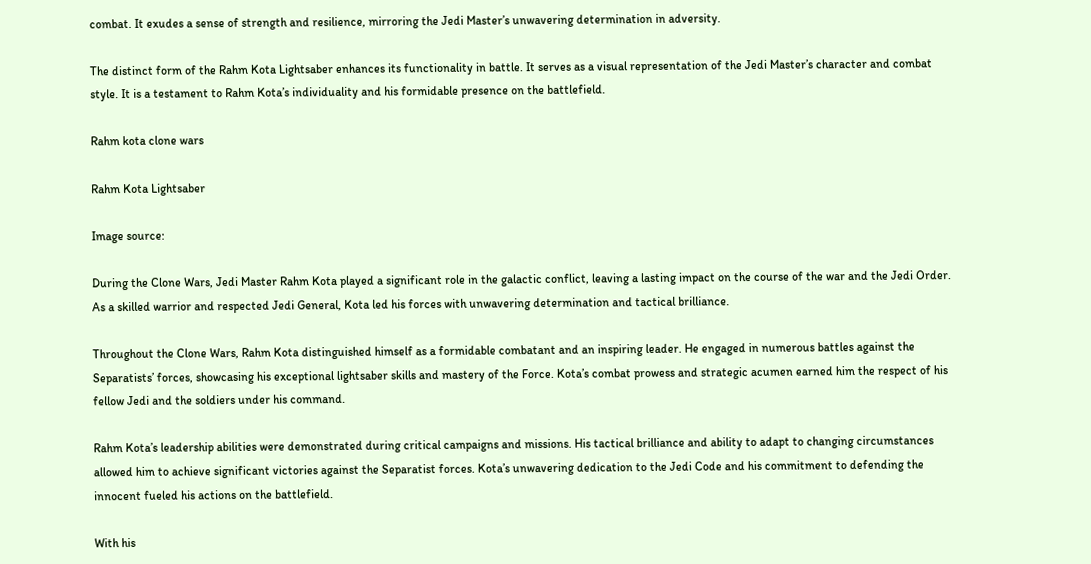combat. It exudes a sense of strength and resilience, mirroring the Jedi Master’s unwavering determination in adversity.

The distinct form of the Rahm Kota Lightsaber enhances its functionality in battle. It serves as a visual representation of the Jedi Master’s character and combat style. It is a testament to Rahm Kota’s individuality and his formidable presence on the battlefield.

Rahm kota clone wars

Rahm Kota Lightsaber

Image source:

During the Clone Wars, Jedi Master Rahm Kota played a significant role in the galactic conflict, leaving a lasting impact on the course of the war and the Jedi Order. As a skilled warrior and respected Jedi General, Kota led his forces with unwavering determination and tactical brilliance.

Throughout the Clone Wars, Rahm Kota distinguished himself as a formidable combatant and an inspiring leader. He engaged in numerous battles against the Separatists’ forces, showcasing his exceptional lightsaber skills and mastery of the Force. Kota’s combat prowess and strategic acumen earned him the respect of his fellow Jedi and the soldiers under his command.

Rahm Kota’s leadership abilities were demonstrated during critical campaigns and missions. His tactical brilliance and ability to adapt to changing circumstances allowed him to achieve significant victories against the Separatist forces. Kota’s unwavering dedication to the Jedi Code and his commitment to defending the innocent fueled his actions on the battlefield.

With his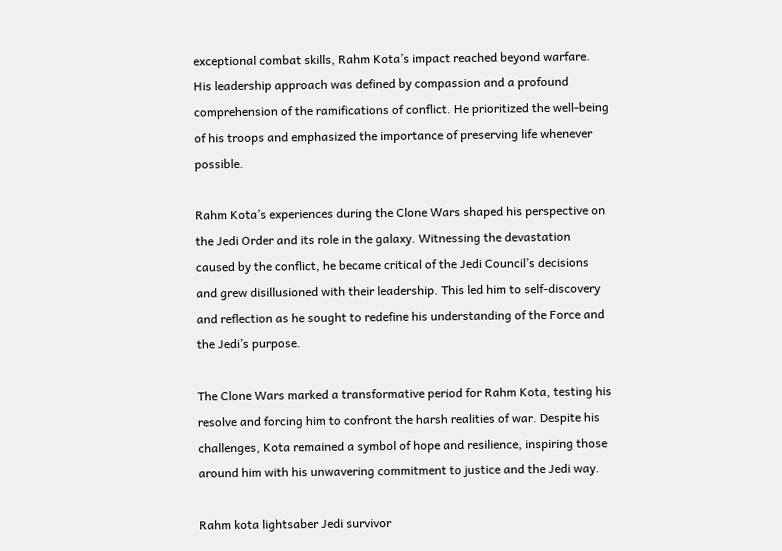exceptional combat skills, Rahm Kota’s impact reached beyond warfare. His leadership approach was defined by compassion and a profound comprehension of the ramifications of conflict. He prioritized the well-being of his troops and emphasized the importance of preserving life whenever possible.

Rahm Kota’s experiences during the Clone Wars shaped his perspective on the Jedi Order and its role in the galaxy. Witnessing the devastation caused by the conflict, he became critical of the Jedi Council’s decisions and grew disillusioned with their leadership. This led him to self-discovery and reflection as he sought to redefine his understanding of the Force and the Jedi’s purpose.

The Clone Wars marked a transformative period for Rahm Kota, testing his resolve and forcing him to confront the harsh realities of war. Despite his challenges, Kota remained a symbol of hope and resilience, inspiring those around him with his unwavering commitment to justice and the Jedi way.

Rahm kota lightsaber Jedi survivor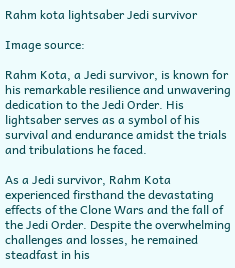Rahm kota lightsaber Jedi survivor

Image source:

Rahm Kota, a Jedi survivor, is known for his remarkable resilience and unwavering dedication to the Jedi Order. His lightsaber serves as a symbol of his survival and endurance amidst the trials and tribulations he faced.

As a Jedi survivor, Rahm Kota experienced firsthand the devastating effects of the Clone Wars and the fall of the Jedi Order. Despite the overwhelming challenges and losses, he remained steadfast in his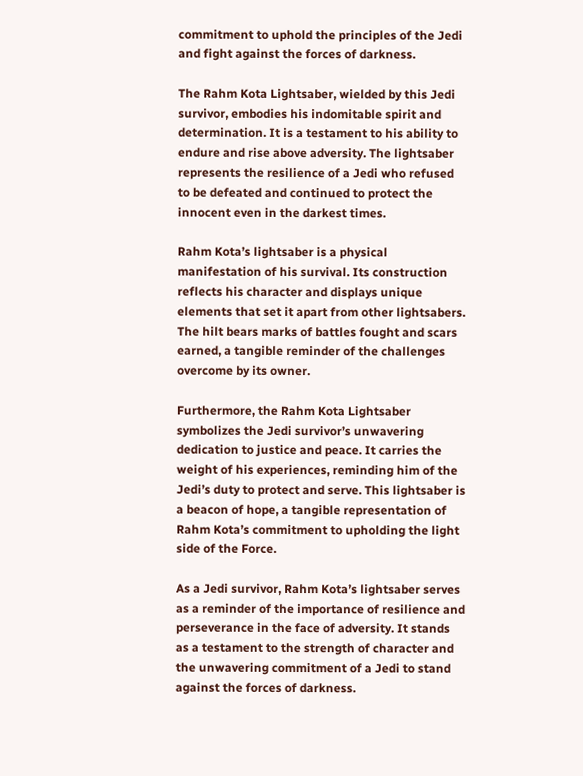commitment to uphold the principles of the Jedi and fight against the forces of darkness.

The Rahm Kota Lightsaber, wielded by this Jedi survivor, embodies his indomitable spirit and determination. It is a testament to his ability to endure and rise above adversity. The lightsaber represents the resilience of a Jedi who refused to be defeated and continued to protect the innocent even in the darkest times.

Rahm Kota’s lightsaber is a physical manifestation of his survival. Its construction reflects his character and displays unique elements that set it apart from other lightsabers. The hilt bears marks of battles fought and scars earned, a tangible reminder of the challenges overcome by its owner.

Furthermore, the Rahm Kota Lightsaber symbolizes the Jedi survivor’s unwavering dedication to justice and peace. It carries the weight of his experiences, reminding him of the Jedi’s duty to protect and serve. This lightsaber is a beacon of hope, a tangible representation of Rahm Kota’s commitment to upholding the light side of the Force.

As a Jedi survivor, Rahm Kota’s lightsaber serves as a reminder of the importance of resilience and perseverance in the face of adversity. It stands as a testament to the strength of character and the unwavering commitment of a Jedi to stand against the forces of darkness.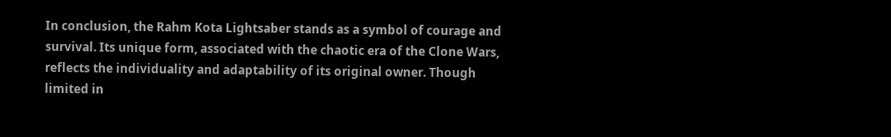In conclusion, the Rahm Kota Lightsaber stands as a symbol of courage and survival. Its unique form, associated with the chaotic era of the Clone Wars, reflects the individuality and adaptability of its original owner. Though limited in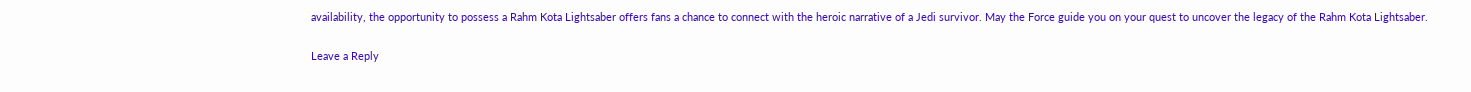availability, the opportunity to possess a Rahm Kota Lightsaber offers fans a chance to connect with the heroic narrative of a Jedi survivor. May the Force guide you on your quest to uncover the legacy of the Rahm Kota Lightsaber.

Leave a Reply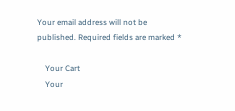Your email address will not be published. Required fields are marked *

    Your Cart
    Your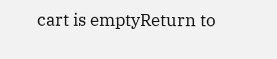cart is emptyReturn to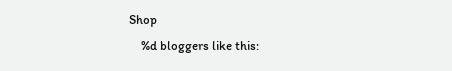Shop
    %d bloggers like this: